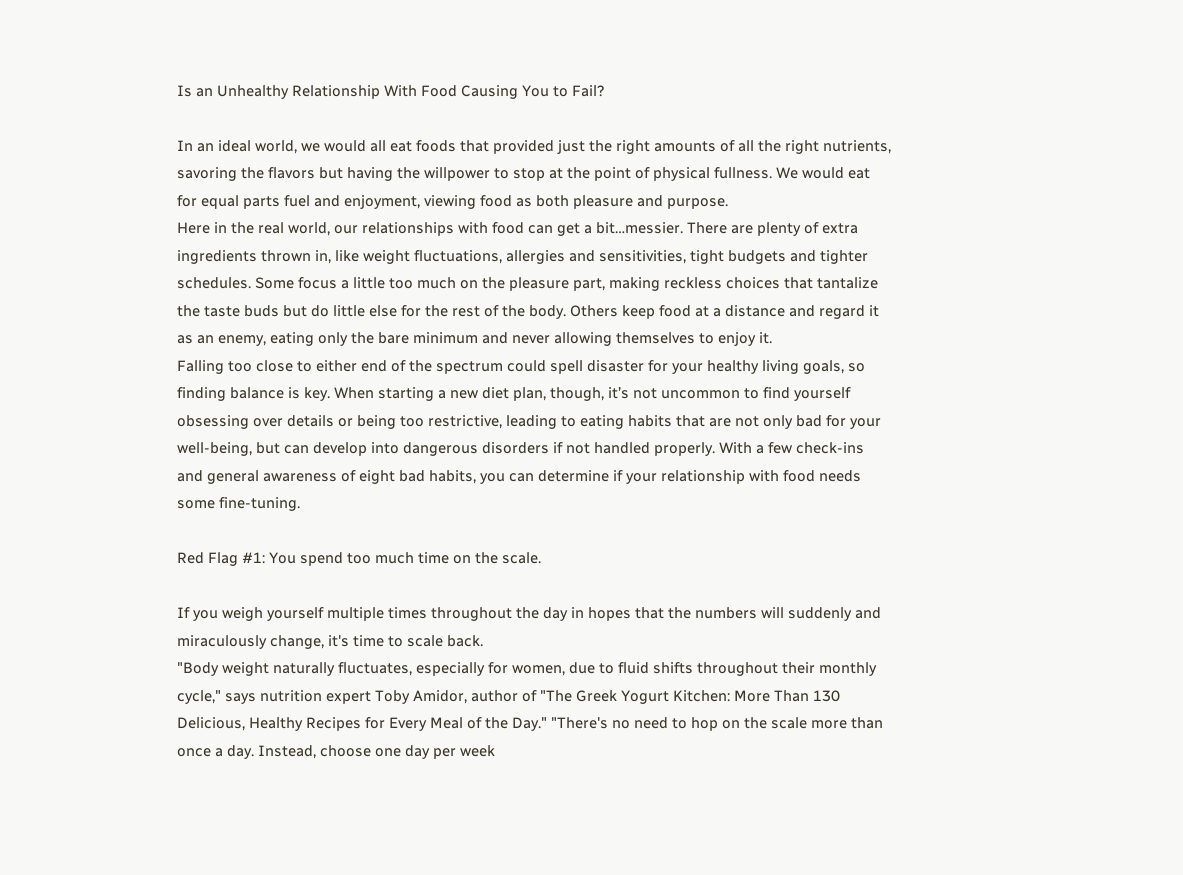Is an Unhealthy Relationship With Food Causing You to Fail?

In an ideal world, we would all eat foods that provided just the right amounts of all the right nutrients, savoring the flavors but having the willpower to stop at the point of physical fullness. We would eat for equal parts fuel and enjoyment, viewing food as both pleasure and purpose.
Here in the real world, our relationships with food can get a bit…messier. There are plenty of extra ingredients thrown in, like weight fluctuations, allergies and sensitivities, tight budgets and tighter schedules. Some focus a little too much on the pleasure part, making reckless choices that tantalize the taste buds but do little else for the rest of the body. Others keep food at a distance and regard it as an enemy, eating only the bare minimum and never allowing themselves to enjoy it.
Falling too close to either end of the spectrum could spell disaster for your healthy living goals, so finding balance is key. When starting a new diet plan, though, it’s not uncommon to find yourself obsessing over details or being too restrictive, leading to eating habits that are not only bad for your well-being, but can develop into dangerous disorders if not handled properly. With a few check-ins and general awareness of eight bad habits, you can determine if your relationship with food needs some fine-tuning.

Red Flag #1: You spend too much time on the scale.

If you weigh yourself multiple times throughout the day in hopes that the numbers will suddenly and miraculously change, it's time to scale back.
"Body weight naturally fluctuates, especially for women, due to fluid shifts throughout their monthly cycle," says nutrition expert Toby Amidor, author of "The Greek Yogurt Kitchen: More Than 130 Delicious, Healthy Recipes for Every Meal of the Day." "There's no need to hop on the scale more than once a day. Instead, choose one day per week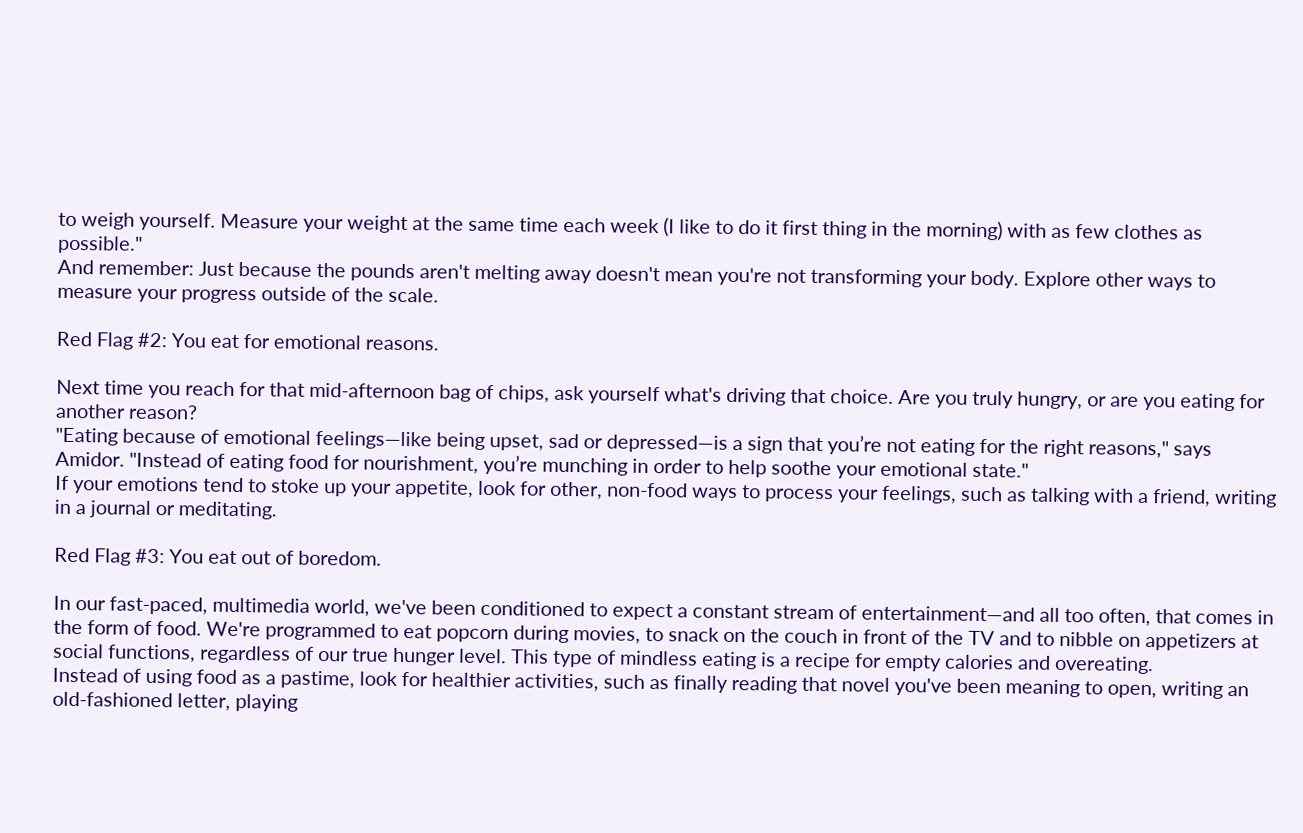to weigh yourself. Measure your weight at the same time each week (I like to do it first thing in the morning) with as few clothes as possible."
And remember: Just because the pounds aren't melting away doesn't mean you're not transforming your body. Explore other ways to measure your progress outside of the scale.

Red Flag #2: You eat for emotional reasons.

Next time you reach for that mid-afternoon bag of chips, ask yourself what's driving that choice. Are you truly hungry, or are you eating for another reason?
"Eating because of emotional feelings—like being upset, sad or depressed—is a sign that you’re not eating for the right reasons," says Amidor. "Instead of eating food for nourishment, you’re munching in order to help soothe your emotional state."
If your emotions tend to stoke up your appetite, look for other, non-food ways to process your feelings, such as talking with a friend, writing in a journal or meditating.

Red Flag #3: You eat out of boredom.

In our fast-paced, multimedia world, we've been conditioned to expect a constant stream of entertainment—and all too often, that comes in the form of food. We're programmed to eat popcorn during movies, to snack on the couch in front of the TV and to nibble on appetizers at social functions, regardless of our true hunger level. This type of mindless eating is a recipe for empty calories and overeating.
Instead of using food as a pastime, look for healthier activities, such as finally reading that novel you've been meaning to open, writing an old-fashioned letter, playing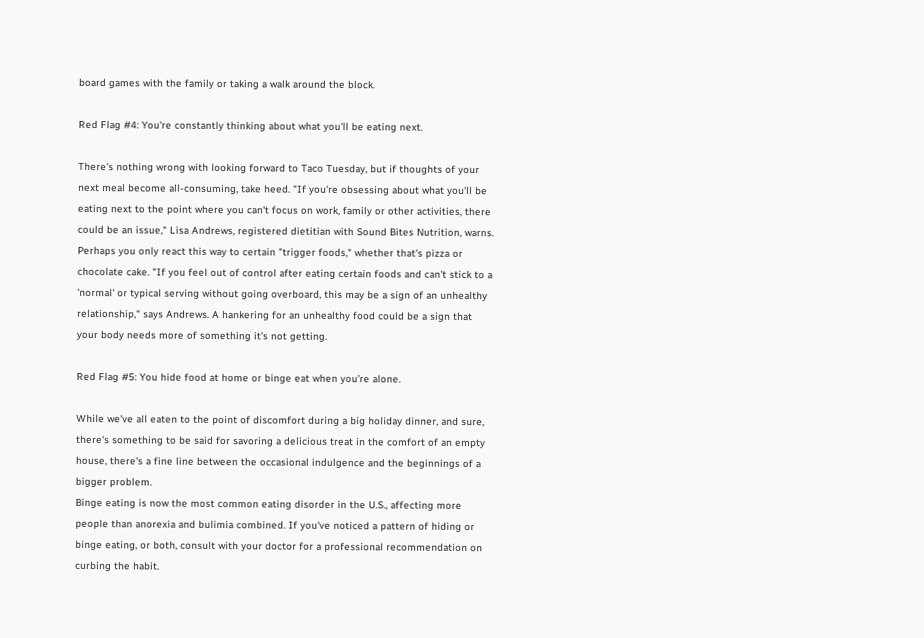board games with the family or taking a walk around the block.

Red Flag #4: You're constantly thinking about what you'll be eating next.

There's nothing wrong with looking forward to Taco Tuesday, but if thoughts of your next meal become all-consuming, take heed. "If you're obsessing about what you'll be eating next to the point where you can't focus on work, family or other activities, there could be an issue," Lisa Andrews, registered dietitian with Sound Bites Nutrition, warns.
Perhaps you only react this way to certain "trigger foods," whether that's pizza or chocolate cake. "If you feel out of control after eating certain foods and can't stick to a 'normal' or typical serving without going overboard, this may be a sign of an unhealthy relationship," says Andrews. A hankering for an unhealthy food could be a sign that your body needs more of something it’s not getting.

Red Flag #5: You hide food at home or binge eat when you’re alone.

While we've all eaten to the point of discomfort during a big holiday dinner, and sure, there's something to be said for savoring a delicious treat in the comfort of an empty house, there's a fine line between the occasional indulgence and the beginnings of a bigger problem.
Binge eating is now the most common eating disorder in the U.S., affecting more people than anorexia and bulimia combined. If you've noticed a pattern of hiding or binge eating, or both, consult with your doctor for a professional recommendation on curbing the habit.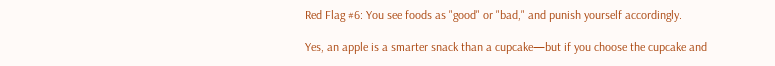Red Flag #6: You see foods as "good" or "bad," and punish yourself accordingly.

Yes, an apple is a smarter snack than a cupcake—but if you choose the cupcake and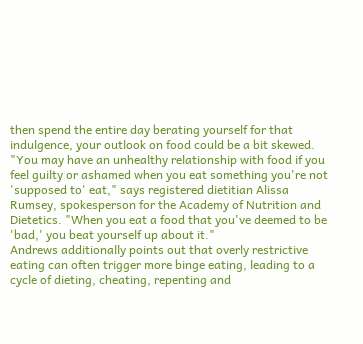then spend the entire day berating yourself for that indulgence, your outlook on food could be a bit skewed.
"You may have an unhealthy relationship with food if you feel guilty or ashamed when you eat something you're not 'supposed to' eat," says registered dietitian Alissa Rumsey, spokesperson for the Academy of Nutrition and Dietetics. "When you eat a food that you've deemed to be 'bad,' you beat yourself up about it."
Andrews additionally points out that overly restrictive eating can often trigger more binge eating, leading to a cycle of dieting, cheating, repenting and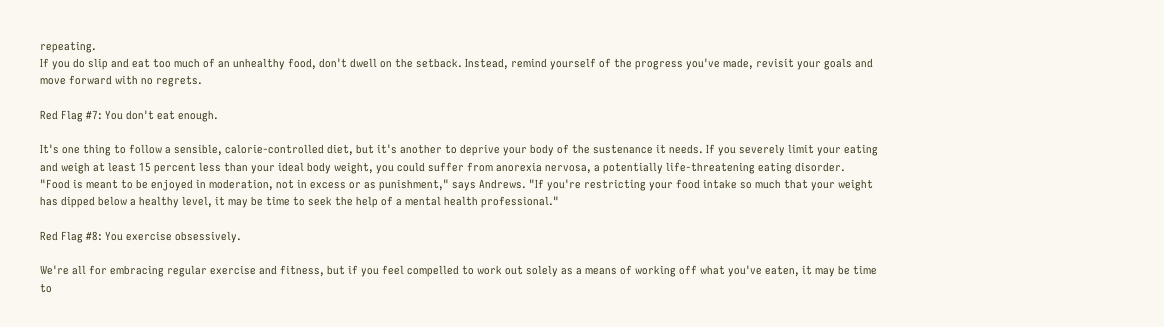repeating.
If you do slip and eat too much of an unhealthy food, don't dwell on the setback. Instead, remind yourself of the progress you've made, revisit your goals and move forward with no regrets.

Red Flag #7: You don't eat enough.

It's one thing to follow a sensible, calorie-controlled diet, but it's another to deprive your body of the sustenance it needs. If you severely limit your eating and weigh at least 15 percent less than your ideal body weight, you could suffer from anorexia nervosa, a potentially life-threatening eating disorder.
"Food is meant to be enjoyed in moderation, not in excess or as punishment," says Andrews. "If you're restricting your food intake so much that your weight has dipped below a healthy level, it may be time to seek the help of a mental health professional."

Red Flag #8: You exercise obsessively.

We're all for embracing regular exercise and fitness, but if you feel compelled to work out solely as a means of working off what you've eaten, it may be time to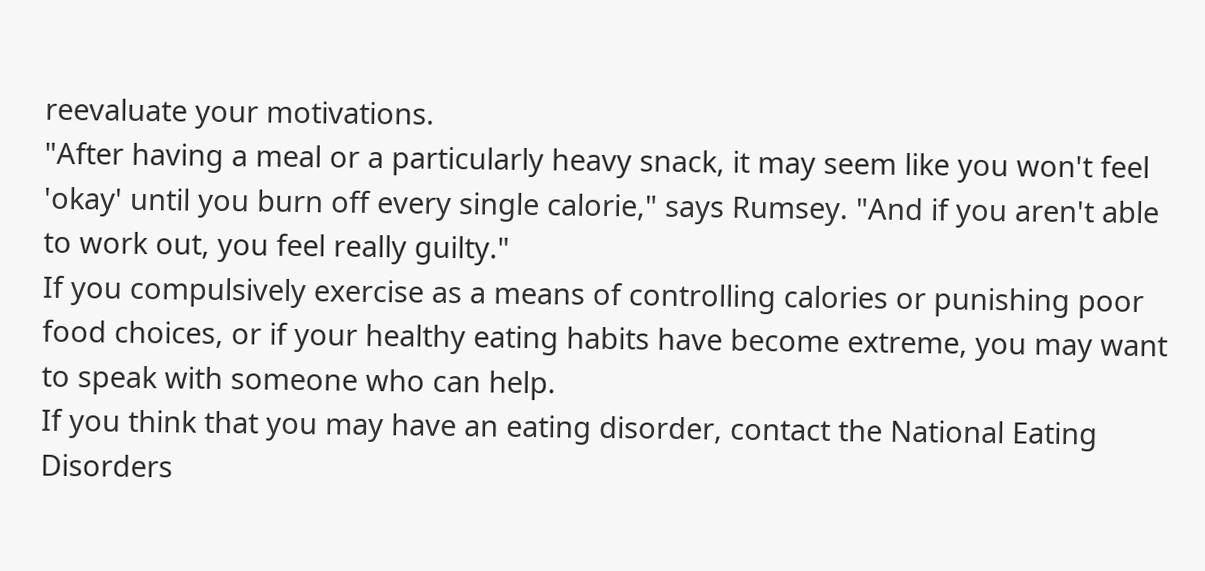reevaluate your motivations.
"After having a meal or a particularly heavy snack, it may seem like you won't feel 'okay' until you burn off every single calorie," says Rumsey. "And if you aren't able to work out, you feel really guilty."
If you compulsively exercise as a means of controlling calories or punishing poor food choices, or if your healthy eating habits have become extreme, you may want to speak with someone who can help.
If you think that you may have an eating disorder, contact the National Eating Disorders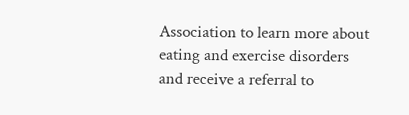Association to learn more about eating and exercise disorders and receive a referral to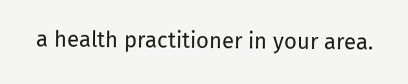a health practitioner in your area.